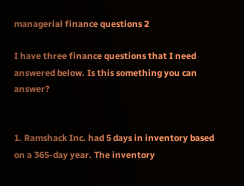managerial finance questions 2

I have three finance questions that I need answered below. Is this something you can answer?


1. Ramshack Inc. had 5 days in inventory based on a 365-day year. The inventory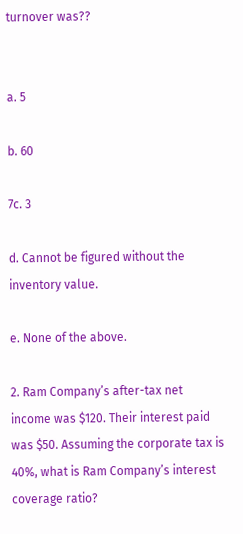turnover was??


a. 5

b. 60

7c. 3

d. Cannot be figured without the inventory value.

e. None of the above.

2. Ram Company’s after-tax net income was $120. Their interest paid was $50. Assuming the corporate tax is 40%, what is Ram Company’s interest coverage ratio?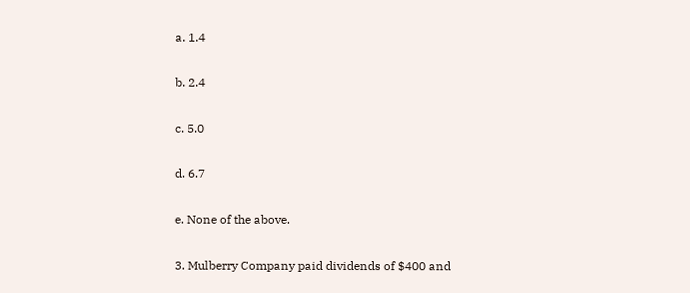a. 1.4

b. 2.4

c. 5.0

d. 6.7

e. None of the above.

3. Mulberry Company paid dividends of $400 and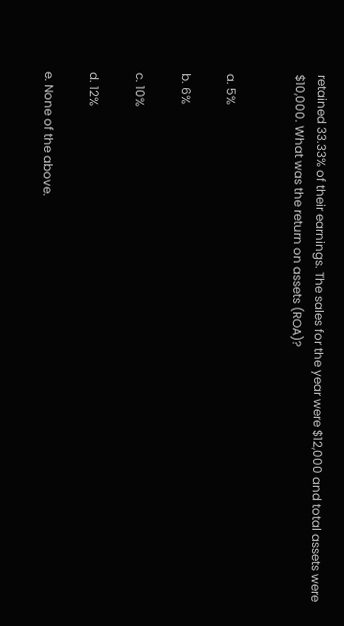retained 33.33% of their earnings. The sales for the year were $12,000 and total assets were $10,000. What was the return on assets (ROA)?


a. 5%

b. 6%

c. 10%

d. 12%

e. None of the above.